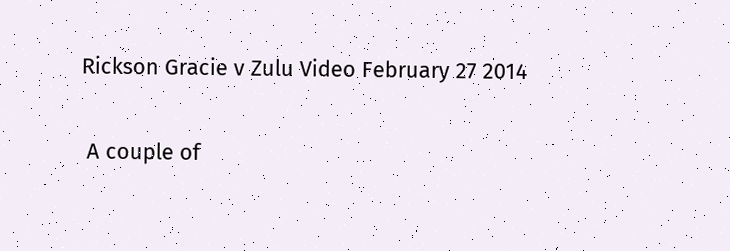Rickson Gracie v Zulu Video February 27 2014

 A couple of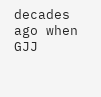decades ago when GJJ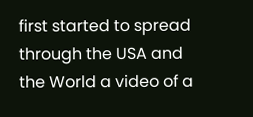first started to spread through the USA and the World a video of a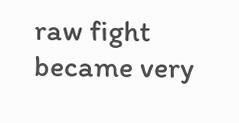raw fight became very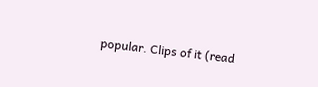popular. Clips of it (read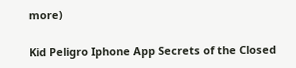more)

Kid Peligro Iphone App Secrets of the Closed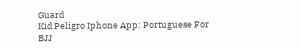Guard
Kid Peligro Iphone App: Portuguese For BJJ